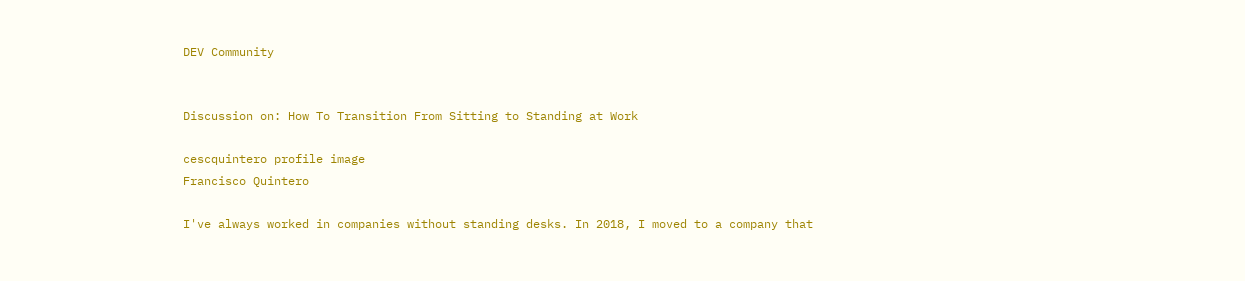DEV Community


Discussion on: How To Transition From Sitting to Standing at Work

cescquintero profile image
Francisco Quintero

I've always worked in companies without standing desks. In 2018, I moved to a company that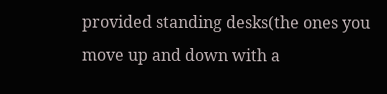provided standing desks(the ones you move up and down with a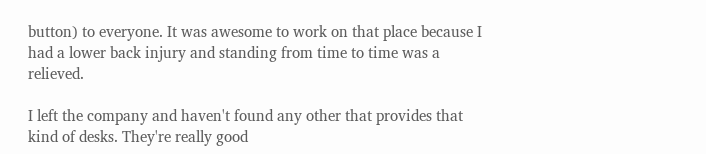button) to everyone. It was awesome to work on that place because I had a lower back injury and standing from time to time was a relieved.

I left the company and haven't found any other that provides that kind of desks. They're really good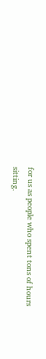for us as people who spent tons of hours sitting.